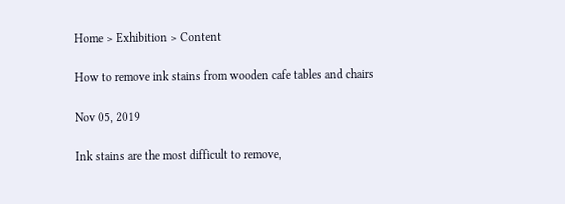Home > Exhibition > Content

How to remove ink stains from wooden cafe tables and chairs

Nov 05, 2019

Ink stains are the most difficult to remove,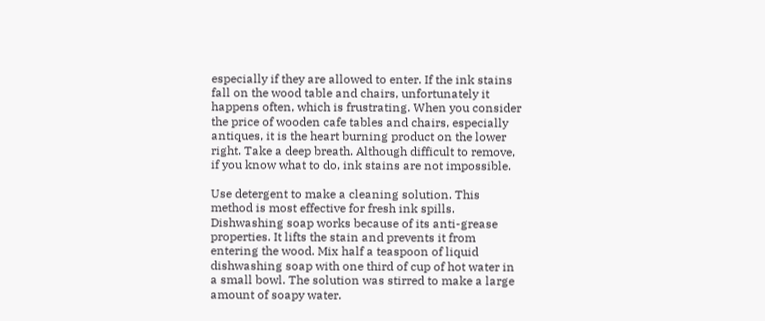especially if they are allowed to enter. If the ink stains fall on the wood table and chairs, unfortunately it happens often, which is frustrating. When you consider the price of wooden cafe tables and chairs, especially antiques, it is the heart burning product on the lower right. Take a deep breath. Although difficult to remove, if you know what to do, ink stains are not impossible.

Use detergent to make a cleaning solution. This method is most effective for fresh ink spills. Dishwashing soap works because of its anti-grease properties. It lifts the stain and prevents it from entering the wood. Mix half a teaspoon of liquid dishwashing soap with one third of cup of hot water in a small bowl. The solution was stirred to make a large amount of soapy water.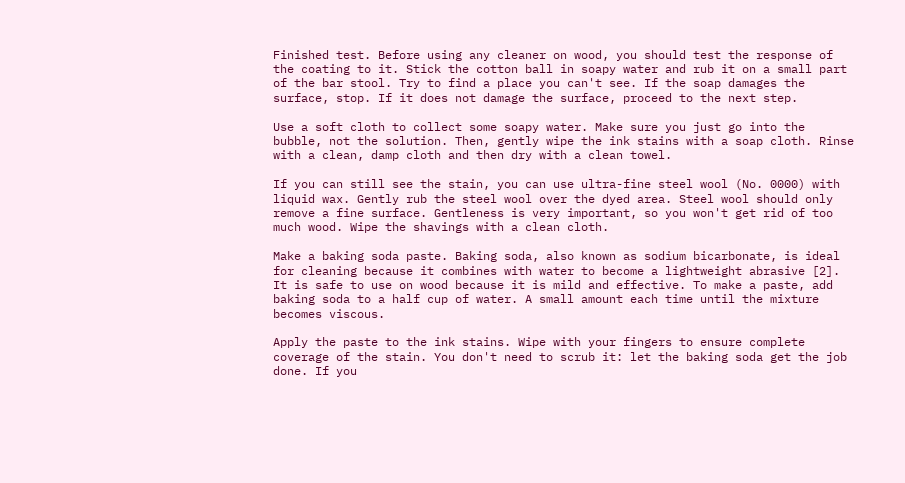Finished test. Before using any cleaner on wood, you should test the response of the coating to it. Stick the cotton ball in soapy water and rub it on a small part of the bar stool. Try to find a place you can't see. If the soap damages the surface, stop. If it does not damage the surface, proceed to the next step.

Use a soft cloth to collect some soapy water. Make sure you just go into the bubble, not the solution. Then, gently wipe the ink stains with a soap cloth. Rinse with a clean, damp cloth and then dry with a clean towel.

If you can still see the stain, you can use ultra-fine steel wool (No. 0000) with liquid wax. Gently rub the steel wool over the dyed area. Steel wool should only remove a fine surface. Gentleness is very important, so you won't get rid of too much wood. Wipe the shavings with a clean cloth.

Make a baking soda paste. Baking soda, also known as sodium bicarbonate, is ideal for cleaning because it combines with water to become a lightweight abrasive [2]. It is safe to use on wood because it is mild and effective. To make a paste, add baking soda to a half cup of water. A small amount each time until the mixture becomes viscous.

Apply the paste to the ink stains. Wipe with your fingers to ensure complete coverage of the stain. You don't need to scrub it: let the baking soda get the job done. If you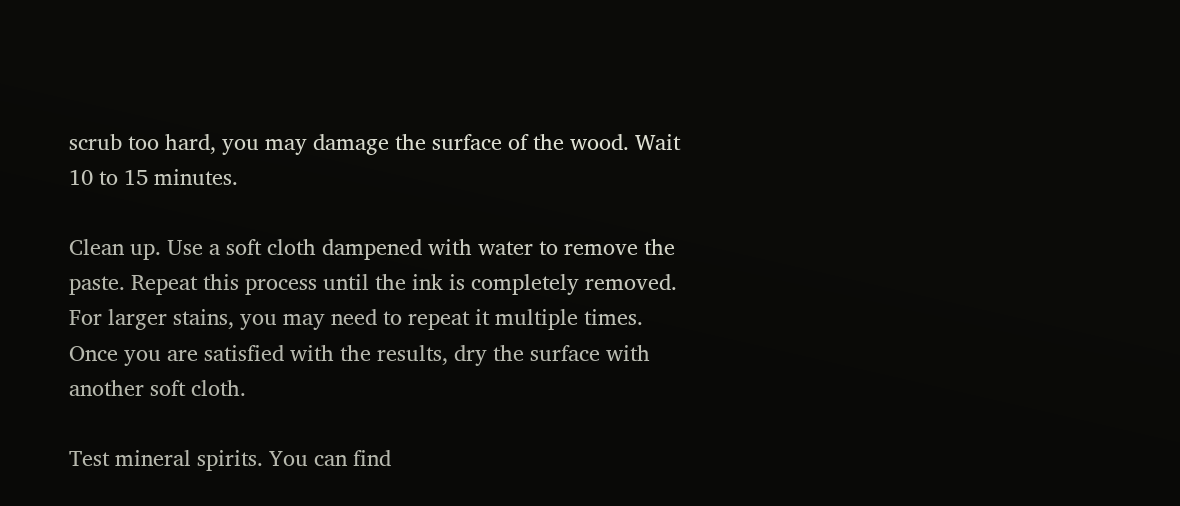scrub too hard, you may damage the surface of the wood. Wait 10 to 15 minutes.

Clean up. Use a soft cloth dampened with water to remove the paste. Repeat this process until the ink is completely removed. For larger stains, you may need to repeat it multiple times. Once you are satisfied with the results, dry the surface with another soft cloth.

Test mineral spirits. You can find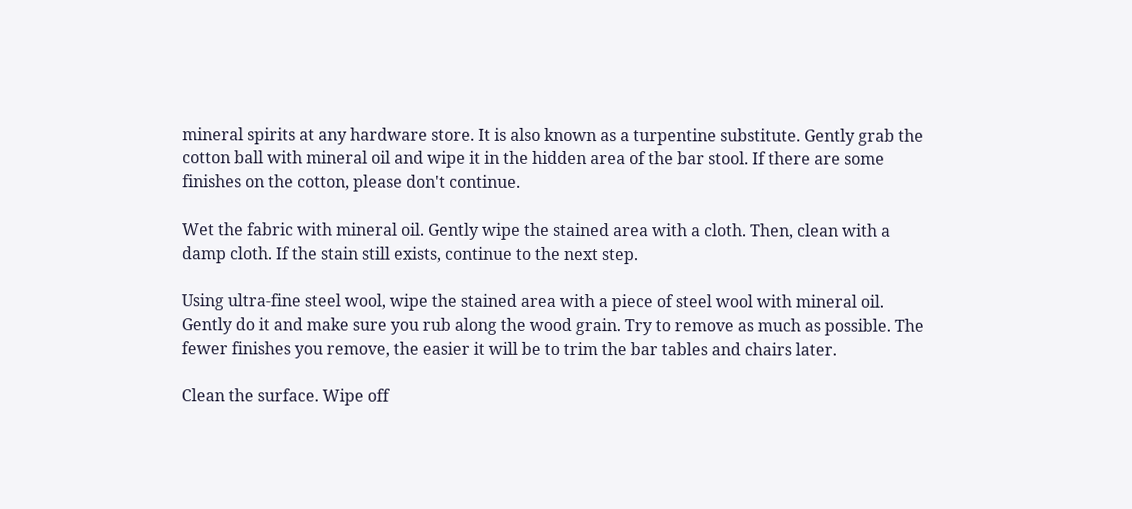mineral spirits at any hardware store. It is also known as a turpentine substitute. Gently grab the cotton ball with mineral oil and wipe it in the hidden area of the bar stool. If there are some finishes on the cotton, please don't continue.

Wet the fabric with mineral oil. Gently wipe the stained area with a cloth. Then, clean with a damp cloth. If the stain still exists, continue to the next step.

Using ultra-fine steel wool, wipe the stained area with a piece of steel wool with mineral oil. Gently do it and make sure you rub along the wood grain. Try to remove as much as possible. The fewer finishes you remove, the easier it will be to trim the bar tables and chairs later.

Clean the surface. Wipe off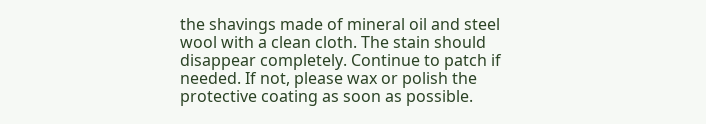the shavings made of mineral oil and steel wool with a clean cloth. The stain should disappear completely. Continue to patch if needed. If not, please wax or polish the protective coating as soon as possible.